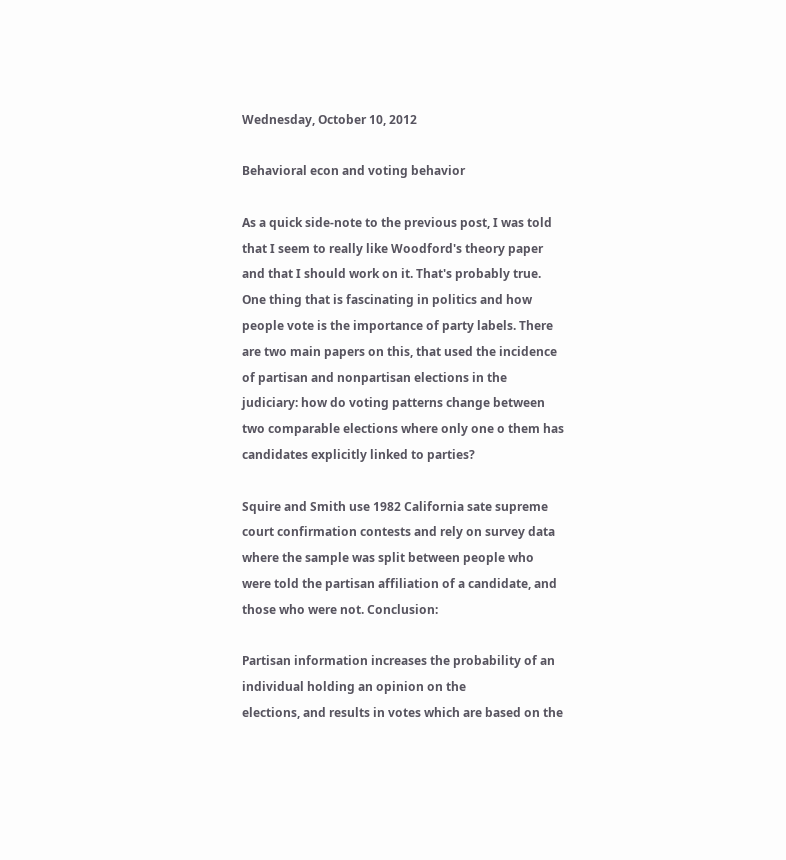Wednesday, October 10, 2012

Behavioral econ and voting behavior

As a quick side-note to the previous post, I was told that I seem to really like Woodford's theory paper and that I should work on it. That's probably true. One thing that is fascinating in politics and how people vote is the importance of party labels. There are two main papers on this, that used the incidence of partisan and nonpartisan elections in the judiciary: how do voting patterns change between two comparable elections where only one o them has candidates explicitly linked to parties?

Squire and Smith use 1982 California sate supreme court confirmation contests and rely on survey data where the sample was split between people who were told the partisan affiliation of a candidate, and those who were not. Conclusion:

Partisan information increases the probability of an individual holding an opinion on the
elections, and results in votes which are based on the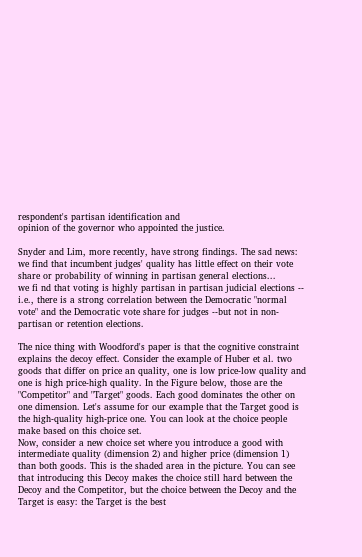respondent's partisan identification and
opinion of the governor who appointed the justice.

Snyder and Lim, more recently, have strong findings. The sad news:
we find that incumbent judges' quality has little effect on their vote share or probability of winning in partisan general elections...
we fi nd that voting is highly partisan in partisan judicial elections -- i.e., there is a strong correlation between the Democratic "normal vote" and the Democratic vote share for judges --but not in non-partisan or retention elections.

The nice thing with Woodford's paper is that the cognitive constraint explains the decoy effect. Consider the example of Huber et al. two goods that differ on price an quality, one is low price-low quality and one is high price-high quality. In the Figure below, those are the "Competitor" and "Target" goods. Each good dominates the other on one dimension. Let's assume for our example that the Target good is the high-quality high-price one. You can look at the choice people make based on this choice set.
Now, consider a new choice set where you introduce a good with intermediate quality (dimension 2) and higher price (dimension 1) than both goods. This is the shaded area in the picture. You can see that introducing this Decoy makes the choice still hard between the Decoy and the Competitor, but the choice between the Decoy and the Target is easy: the Target is the best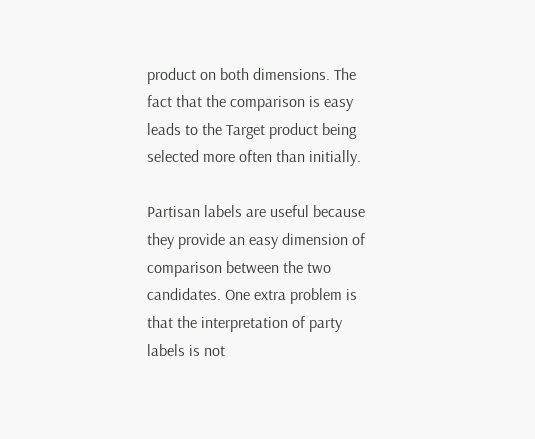product on both dimensions. The fact that the comparison is easy leads to the Target product being selected more often than initially.

Partisan labels are useful because they provide an easy dimension of comparison between the two candidates. One extra problem is that the interpretation of party labels is not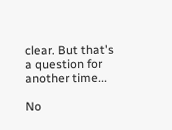clear. But that's a question for another time...

No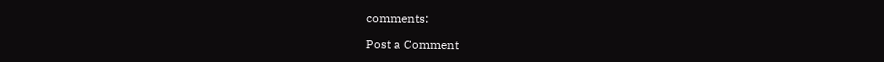comments:

Post a Comment